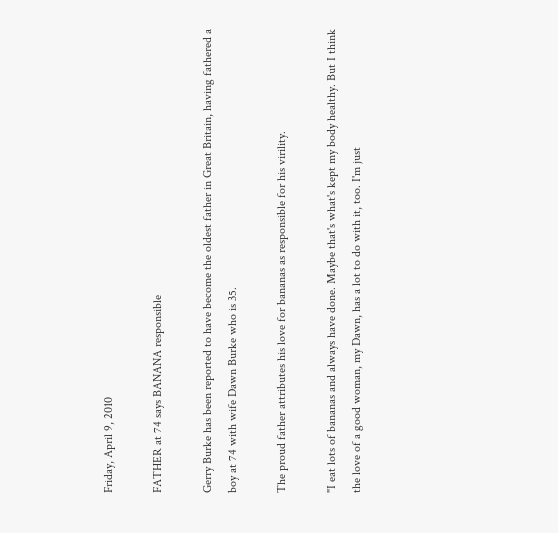Friday, April 9, 2010

FATHER at 74 says BANANA responsible

Gerry Burke has been reported to have become the oldest father in Great Britain, having fathered a boy at 74 with wife Dawn Burke who is 35.

The proud father attributes his love for bananas as responsible for his virility.

"I eat lots of bananas and always have done. Maybe that's what's kept my body healthy. But I think the love of a good woman, my Dawn, has a lot to do with it, too. I'm just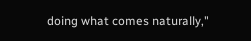doing what comes naturally,"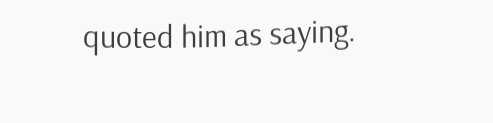quoted him as saying.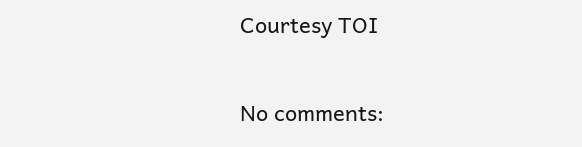Courtesy TOI

No comments: